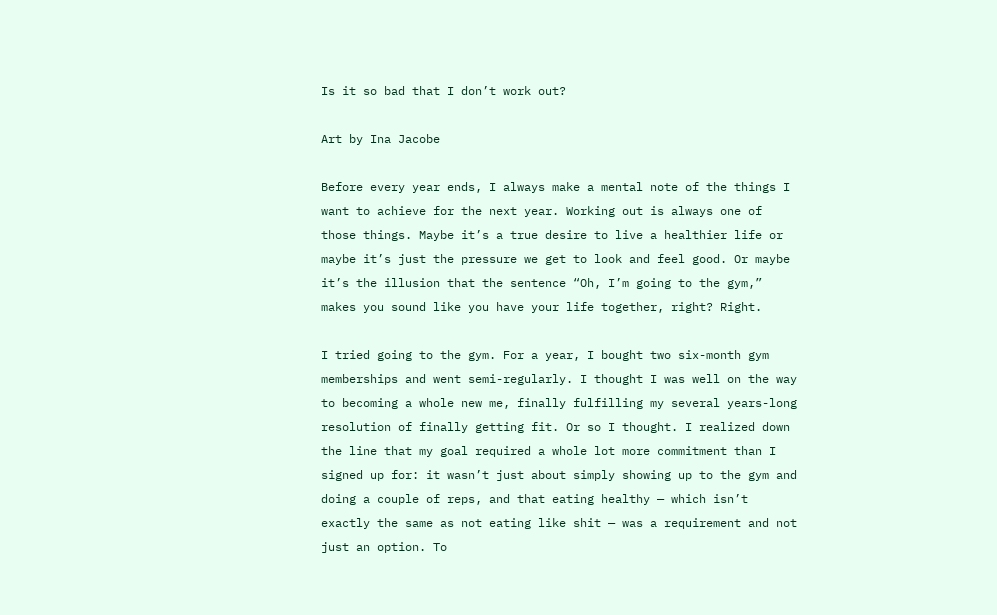Is it so bad that I don’t work out?

Art by Ina Jacobe

Before every year ends, I always make a mental note of the things I want to achieve for the next year. Working out is always one of those things. Maybe it’s a true desire to live a healthier life or maybe it’s just the pressure we get to look and feel good. Or maybe it’s the illusion that the sentence “Oh, I’m going to the gym,” makes you sound like you have your life together, right? Right.

I tried going to the gym. For a year, I bought two six-month gym memberships and went semi-regularly. I thought I was well on the way to becoming a whole new me, finally fulfilling my several years-long resolution of finally getting fit. Or so I thought. I realized down the line that my goal required a whole lot more commitment than I signed up for: it wasn’t just about simply showing up to the gym and doing a couple of reps, and that eating healthy — which isn’t exactly the same as not eating like shit — was a requirement and not just an option. To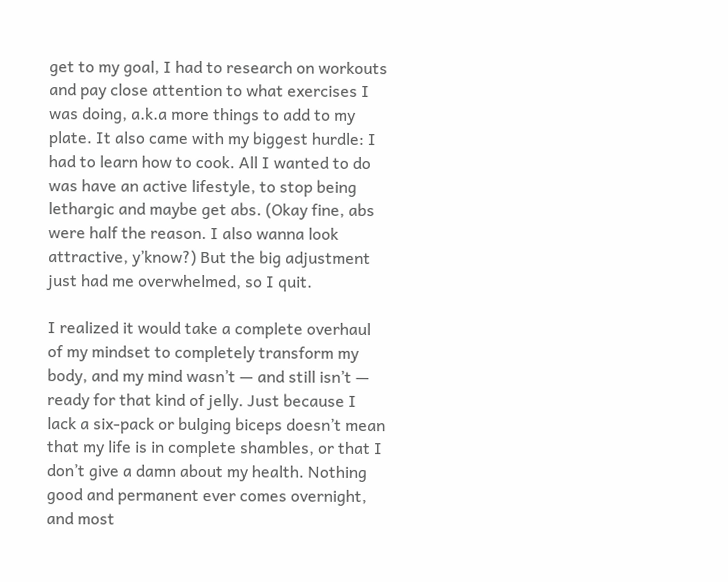get to my goal, I had to research on workouts and pay close attention to what exercises I was doing, a.k.a more things to add to my plate. It also came with my biggest hurdle: I had to learn how to cook. All I wanted to do was have an active lifestyle, to stop being lethargic and maybe get abs. (Okay fine, abs were half the reason. I also wanna look attractive, y’know?) But the big adjustment just had me overwhelmed, so I quit.

I realized it would take a complete overhaul of my mindset to completely transform my body, and my mind wasn’t — and still isn’t — ready for that kind of jelly. Just because I lack a six-pack or bulging biceps doesn’t mean that my life is in complete shambles, or that I don’t give a damn about my health. Nothing good and permanent ever comes overnight, and most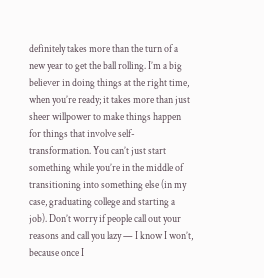definitely takes more than the turn of a new year to get the ball rolling. I’m a big believer in doing things at the right time, when you’re ready; it takes more than just sheer willpower to make things happen for things that involve self-transformation. You can’t just start something while you’re in the middle of transitioning into something else (in my case, graduating college and starting a job). Don’t worry if people call out your reasons and call you lazy — I know I won’t, because once I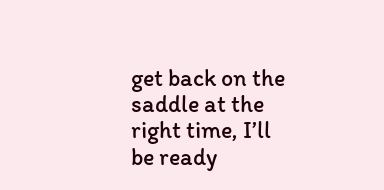get back on the saddle at the right time, I’ll be ready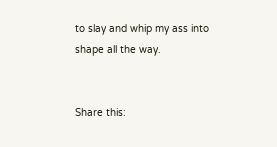to slay and whip my ass into shape all the way.


Share this: